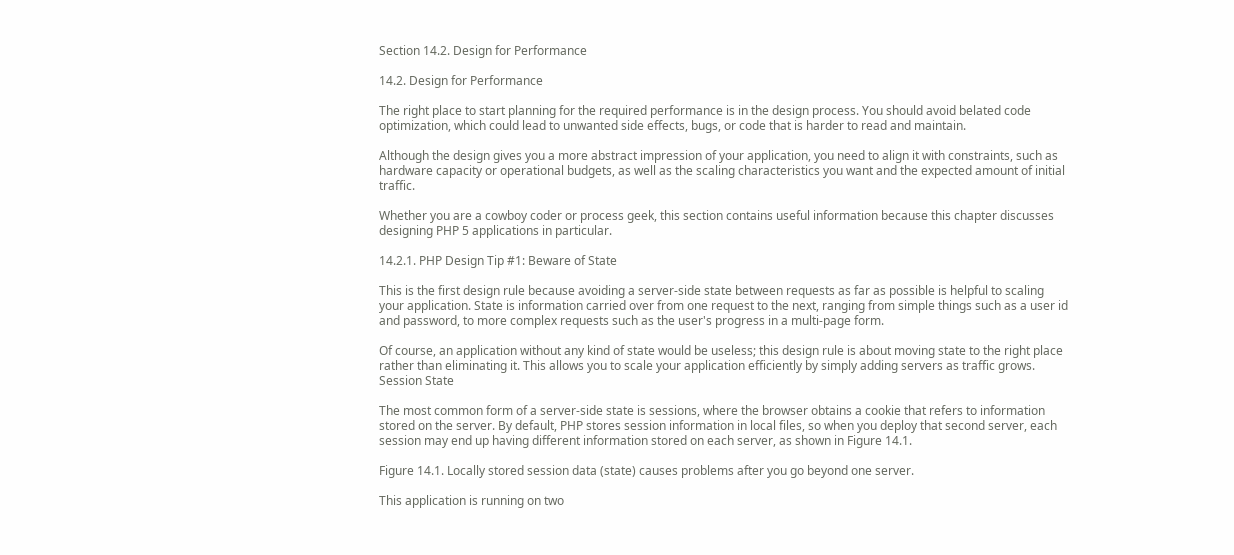Section 14.2. Design for Performance

14.2. Design for Performance

The right place to start planning for the required performance is in the design process. You should avoid belated code optimization, which could lead to unwanted side effects, bugs, or code that is harder to read and maintain.

Although the design gives you a more abstract impression of your application, you need to align it with constraints, such as hardware capacity or operational budgets, as well as the scaling characteristics you want and the expected amount of initial traffic.

Whether you are a cowboy coder or process geek, this section contains useful information because this chapter discusses designing PHP 5 applications in particular.

14.2.1. PHP Design Tip #1: Beware of State

This is the first design rule because avoiding a server-side state between requests as far as possible is helpful to scaling your application. State is information carried over from one request to the next, ranging from simple things such as a user id and password, to more complex requests such as the user's progress in a multi-page form.

Of course, an application without any kind of state would be useless; this design rule is about moving state to the right place rather than eliminating it. This allows you to scale your application efficiently by simply adding servers as traffic grows. Session State

The most common form of a server-side state is sessions, where the browser obtains a cookie that refers to information stored on the server. By default, PHP stores session information in local files, so when you deploy that second server, each session may end up having different information stored on each server, as shown in Figure 14.1.

Figure 14.1. Locally stored session data (state) causes problems after you go beyond one server.

This application is running on two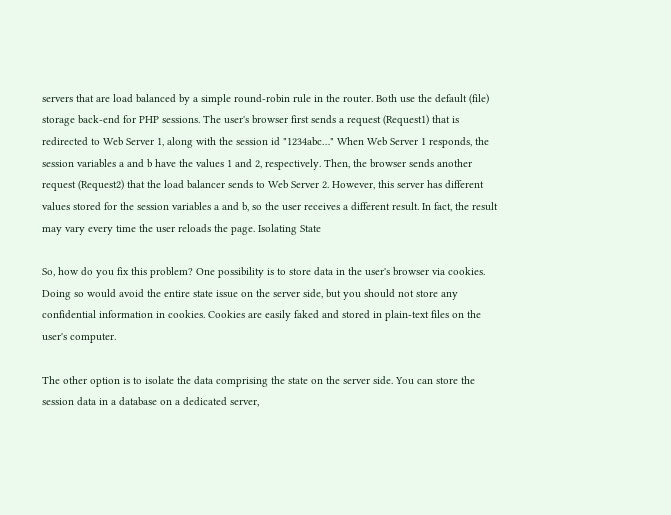servers that are load balanced by a simple round-robin rule in the router. Both use the default (file) storage back-end for PHP sessions. The user's browser first sends a request (Request1) that is redirected to Web Server 1, along with the session id "1234abc…" When Web Server 1 responds, the session variables a and b have the values 1 and 2, respectively. Then, the browser sends another request (Request2) that the load balancer sends to Web Server 2. However, this server has different values stored for the session variables a and b, so the user receives a different result. In fact, the result may vary every time the user reloads the page. Isolating State

So, how do you fix this problem? One possibility is to store data in the user's browser via cookies. Doing so would avoid the entire state issue on the server side, but you should not store any confidential information in cookies. Cookies are easily faked and stored in plain-text files on the user's computer.

The other option is to isolate the data comprising the state on the server side. You can store the session data in a database on a dedicated server,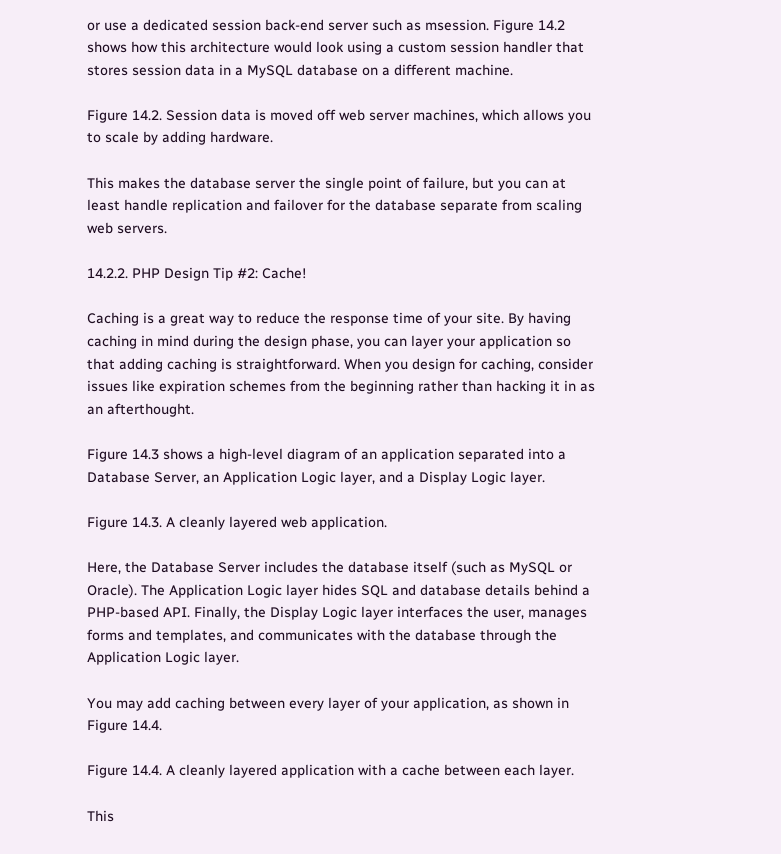or use a dedicated session back-end server such as msession. Figure 14.2 shows how this architecture would look using a custom session handler that stores session data in a MySQL database on a different machine.

Figure 14.2. Session data is moved off web server machines, which allows you to scale by adding hardware.

This makes the database server the single point of failure, but you can at least handle replication and failover for the database separate from scaling web servers.

14.2.2. PHP Design Tip #2: Cache!

Caching is a great way to reduce the response time of your site. By having caching in mind during the design phase, you can layer your application so that adding caching is straightforward. When you design for caching, consider issues like expiration schemes from the beginning rather than hacking it in as an afterthought.

Figure 14.3 shows a high-level diagram of an application separated into a Database Server, an Application Logic layer, and a Display Logic layer.

Figure 14.3. A cleanly layered web application.

Here, the Database Server includes the database itself (such as MySQL or Oracle). The Application Logic layer hides SQL and database details behind a PHP-based API. Finally, the Display Logic layer interfaces the user, manages forms and templates, and communicates with the database through the Application Logic layer.

You may add caching between every layer of your application, as shown in Figure 14.4.

Figure 14.4. A cleanly layered application with a cache between each layer.

This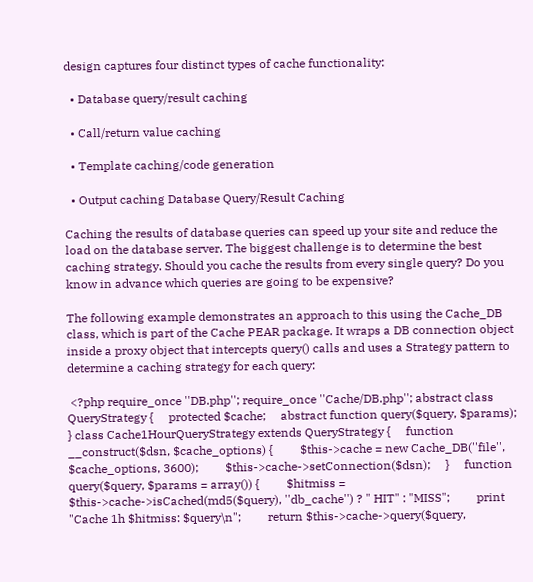design captures four distinct types of cache functionality:

  • Database query/result caching

  • Call/return value caching

  • Template caching/code generation

  • Output caching Database Query/Result Caching

Caching the results of database queries can speed up your site and reduce the load on the database server. The biggest challenge is to determine the best caching strategy. Should you cache the results from every single query? Do you know in advance which queries are going to be expensive?

The following example demonstrates an approach to this using the Cache_DB class, which is part of the Cache PEAR package. It wraps a DB connection object inside a proxy object that intercepts query() calls and uses a Strategy pattern to determine a caching strategy for each query:

 <?php require_once ''DB.php''; require_once ''Cache/DB.php''; abstract class QueryStrategy {     protected $cache;     abstract function query($query, $params); } class Cache1HourQueryStrategy extends QueryStrategy {     function __construct($dsn, $cache_options) {         $this->cache = new Cache_DB(''file'', $cache_options, 3600);         $this->cache->setConnection($dsn);     }     function query($query, $params = array()) {         $hitmiss = $this->cache->isCached(md5($query), ''db_cache'') ? " HIT" : "MISS";         print "Cache 1h $hitmiss: $query\n";         return $this->cache->query($query,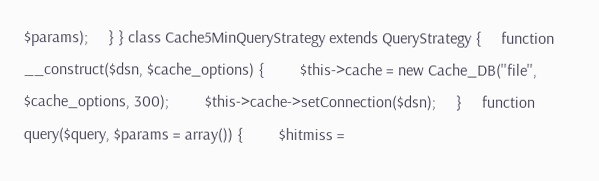$params);     } } class Cache5MinQueryStrategy extends QueryStrategy {     function __construct($dsn, $cache_options) {         $this->cache = new Cache_DB(''file'', $cache_options, 300);         $this->cache->setConnection($dsn);     }     function query($query, $params = array()) {         $hitmiss =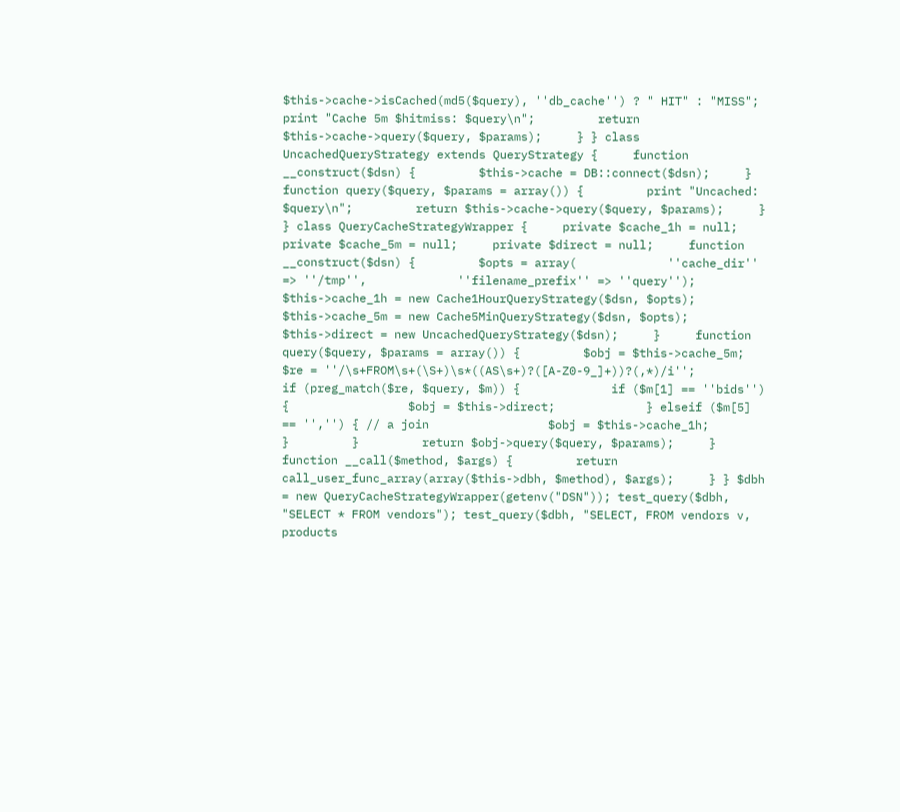$this->cache->isCached(md5($query), ''db_cache'') ? " HIT" : "MISS";         print "Cache 5m $hitmiss: $query\n";         return $this->cache->query($query, $params);     } } class UncachedQueryStrategy extends QueryStrategy {     function __construct($dsn) {         $this->cache = DB::connect($dsn);     }     function query($query, $params = array()) {         print "Uncached:      $query\n";         return $this->cache->query($query, $params);     } } class QueryCacheStrategyWrapper {     private $cache_1h = null;     private $cache_5m = null;     private $direct = null;     function __construct($dsn) {         $opts = array(             ''cache_dir'' => ''/tmp'',             ''filename_prefix'' => ''query'');         $this->cache_1h = new Cache1HourQueryStrategy($dsn, $opts);         $this->cache_5m = new Cache5MinQueryStrategy($dsn, $opts);         $this->direct = new UncachedQueryStrategy($dsn);     }     function query($query, $params = array()) {         $obj = $this->cache_5m;         $re = ''/\s+FROM\s+(\S+)\s*((AS\s+)?([A-Z0-9_]+))?(,*)/i'';         if (preg_match($re, $query, $m)) {             if ($m[1] == ''bids'') {                 $obj = $this->direct;             } elseif ($m[5] == '','') { // a join                 $obj = $this->cache_1h;             }         }         return $obj->query($query, $params);     }     function __call($method, $args) {         return call_user_func_array(array($this->dbh, $method), $args);     } } $dbh = new QueryCacheStrategyWrapper(getenv("DSN")); test_query($dbh, "SELECT * FROM vendors"); test_query($dbh, "SELECT, FROM vendors v, products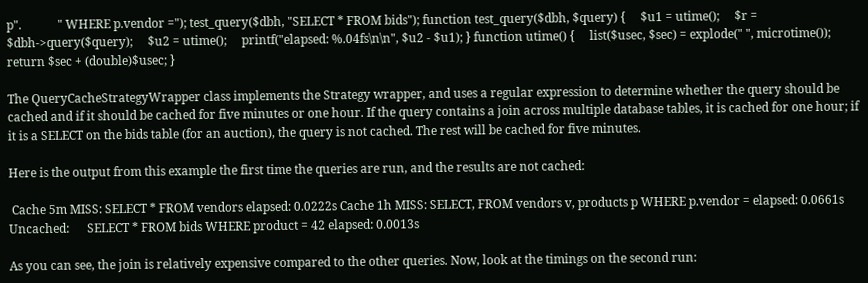p".            " WHERE p.vendor ="); test_query($dbh, "SELECT * FROM bids"); function test_query($dbh, $query) {     $u1 = utime();     $r = $dbh->query($query);     $u2 = utime();     printf("elapsed: %.04fs\n\n", $u2 - $u1); } function utime() {     list($usec, $sec) = explode(" ", microtime());     return $sec + (double)$usec; }

The QueryCacheStrategyWrapper class implements the Strategy wrapper, and uses a regular expression to determine whether the query should be cached and if it should be cached for five minutes or one hour. If the query contains a join across multiple database tables, it is cached for one hour; if it is a SELECT on the bids table (for an auction), the query is not cached. The rest will be cached for five minutes.

Here is the output from this example the first time the queries are run, and the results are not cached:

 Cache 5m MISS: SELECT * FROM vendors elapsed: 0.0222s Cache 1h MISS: SELECT, FROM vendors v, products p WHERE p.vendor = elapsed: 0.0661s Uncached:      SELECT * FROM bids WHERE product = 42 elapsed: 0.0013s

As you can see, the join is relatively expensive compared to the other queries. Now, look at the timings on the second run: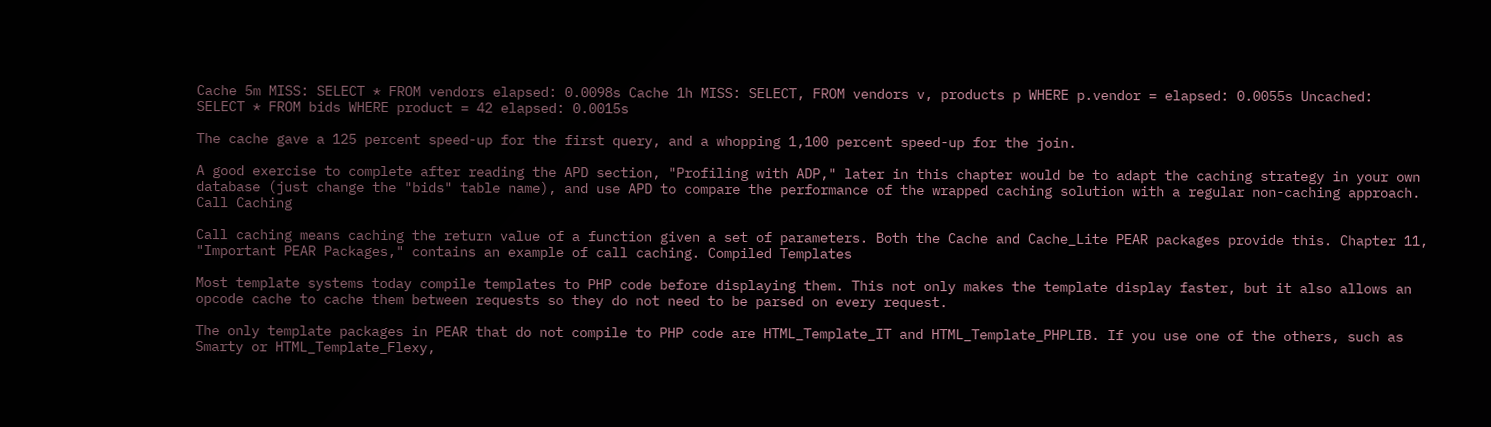Cache 5m MISS: SELECT * FROM vendors elapsed: 0.0098s Cache 1h MISS: SELECT, FROM vendors v, products p WHERE p.vendor = elapsed: 0.0055s Uncached:      SELECT * FROM bids WHERE product = 42 elapsed: 0.0015s

The cache gave a 125 percent speed-up for the first query, and a whopping 1,100 percent speed-up for the join.

A good exercise to complete after reading the APD section, "Profiling with ADP," later in this chapter would be to adapt the caching strategy in your own database (just change the "bids" table name), and use APD to compare the performance of the wrapped caching solution with a regular non-caching approach. Call Caching

Call caching means caching the return value of a function given a set of parameters. Both the Cache and Cache_Lite PEAR packages provide this. Chapter 11, "Important PEAR Packages," contains an example of call caching. Compiled Templates

Most template systems today compile templates to PHP code before displaying them. This not only makes the template display faster, but it also allows an opcode cache to cache them between requests so they do not need to be parsed on every request.

The only template packages in PEAR that do not compile to PHP code are HTML_Template_IT and HTML_Template_PHPLIB. If you use one of the others, such as Smarty or HTML_Template_Flexy,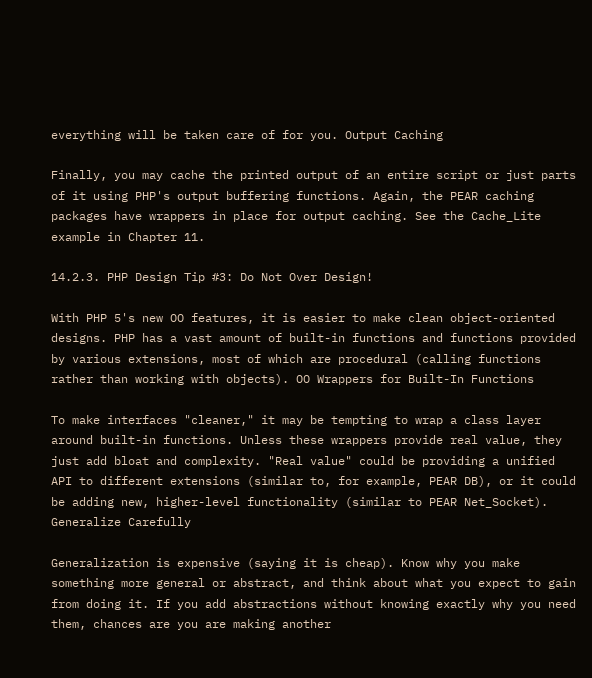everything will be taken care of for you. Output Caching

Finally, you may cache the printed output of an entire script or just parts of it using PHP's output buffering functions. Again, the PEAR caching packages have wrappers in place for output caching. See the Cache_Lite example in Chapter 11.

14.2.3. PHP Design Tip #3: Do Not Over Design!

With PHP 5's new OO features, it is easier to make clean object-oriented designs. PHP has a vast amount of built-in functions and functions provided by various extensions, most of which are procedural (calling functions rather than working with objects). OO Wrappers for Built-In Functions

To make interfaces "cleaner," it may be tempting to wrap a class layer around built-in functions. Unless these wrappers provide real value, they just add bloat and complexity. "Real value" could be providing a unified API to different extensions (similar to, for example, PEAR DB), or it could be adding new, higher-level functionality (similar to PEAR Net_Socket). Generalize Carefully

Generalization is expensive (saying it is cheap). Know why you make something more general or abstract, and think about what you expect to gain from doing it. If you add abstractions without knowing exactly why you need them, chances are you are making another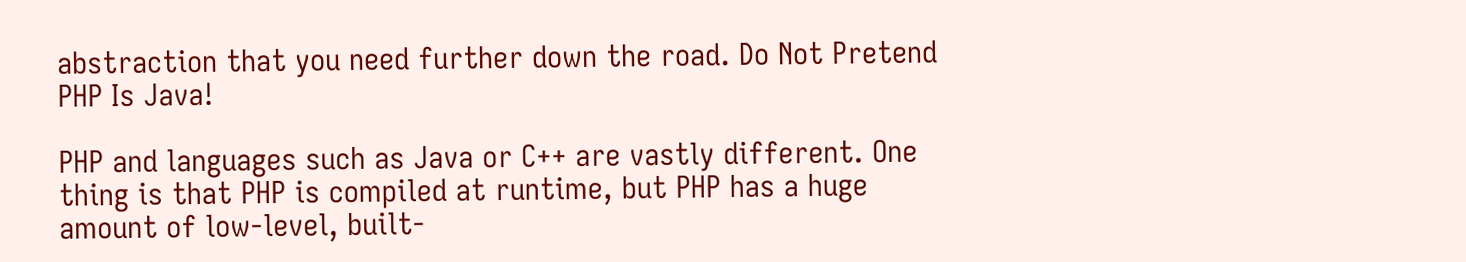abstraction that you need further down the road. Do Not Pretend PHP Is Java!

PHP and languages such as Java or C++ are vastly different. One thing is that PHP is compiled at runtime, but PHP has a huge amount of low-level, built-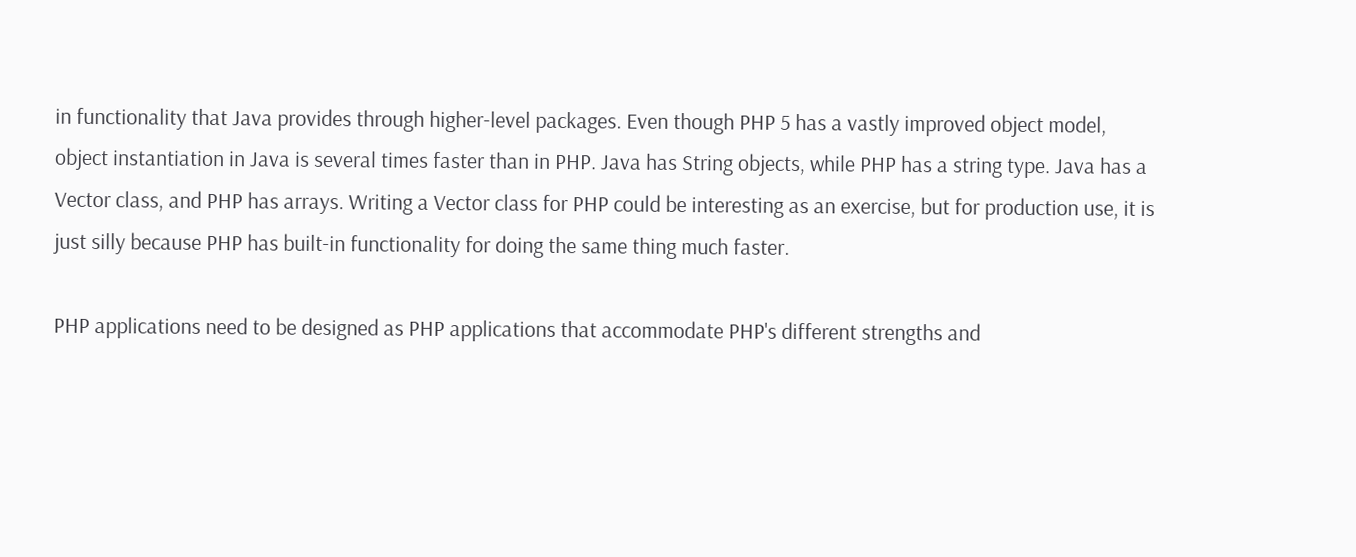in functionality that Java provides through higher-level packages. Even though PHP 5 has a vastly improved object model, object instantiation in Java is several times faster than in PHP. Java has String objects, while PHP has a string type. Java has a Vector class, and PHP has arrays. Writing a Vector class for PHP could be interesting as an exercise, but for production use, it is just silly because PHP has built-in functionality for doing the same thing much faster.

PHP applications need to be designed as PHP applications that accommodate PHP's different strengths and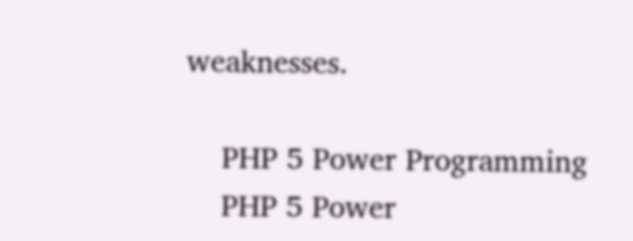weaknesses.

    PHP 5 Power Programming
    PHP 5 Power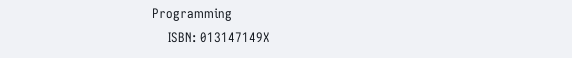Programming
    ISBN: 013147149X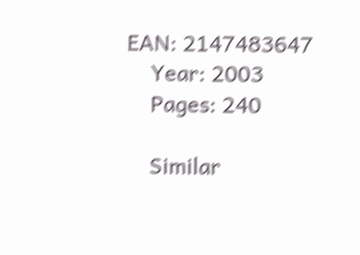EAN: 2147483647
    Year: 2003
    Pages: 240

    Similar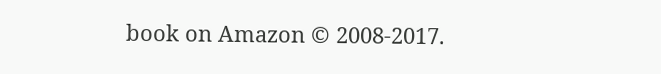book on Amazon © 2008-2017.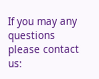If you may any questions please contact us: